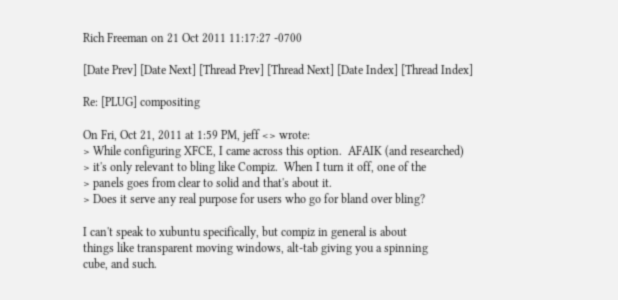Rich Freeman on 21 Oct 2011 11:17:27 -0700

[Date Prev] [Date Next] [Thread Prev] [Thread Next] [Date Index] [Thread Index]

Re: [PLUG] compositing

On Fri, Oct 21, 2011 at 1:59 PM, jeff <> wrote:
> While configuring XFCE, I came across this option.  AFAIK (and researched)
> it's only relevant to bling like Compiz.  When I turn it off, one of the
> panels goes from clear to solid and that's about it.
> Does it serve any real purpose for users who go for bland over bling?

I can't speak to xubuntu specifically, but compiz in general is about
things like transparent moving windows, alt-tab giving you a spinning
cube, and such.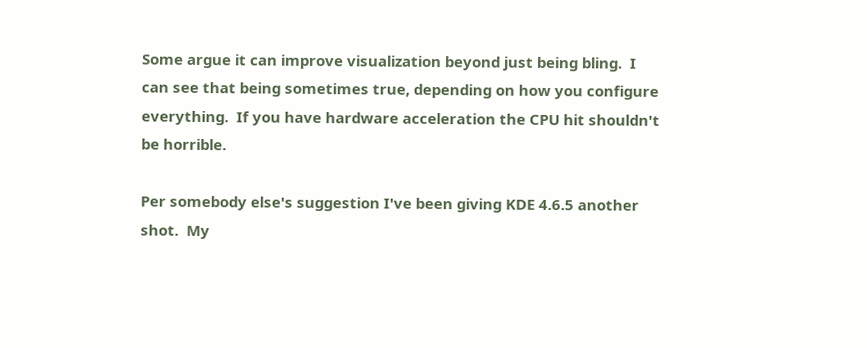Some argue it can improve visualization beyond just being bling.  I
can see that being sometimes true, depending on how you configure
everything.  If you have hardware acceleration the CPU hit shouldn't
be horrible.

Per somebody else's suggestion I've been giving KDE 4.6.5 another
shot.  My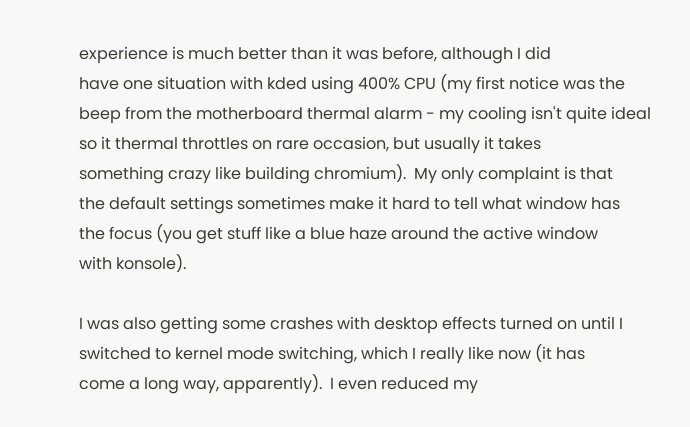experience is much better than it was before, although I did
have one situation with kded using 400% CPU (my first notice was the
beep from the motherboard thermal alarm - my cooling isn't quite ideal
so it thermal throttles on rare occasion, but usually it takes
something crazy like building chromium).  My only complaint is that
the default settings sometimes make it hard to tell what window has
the focus (you get stuff like a blue haze around the active window
with konsole).

I was also getting some crashes with desktop effects turned on until I
switched to kernel mode switching, which I really like now (it has
come a long way, apparently).  I even reduced my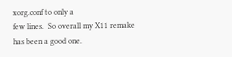xorg.conf to only a
few lines.  So overall my X11 remake has been a good one.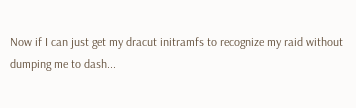Now if I can just get my dracut initramfs to recognize my raid without
dumping me to dash...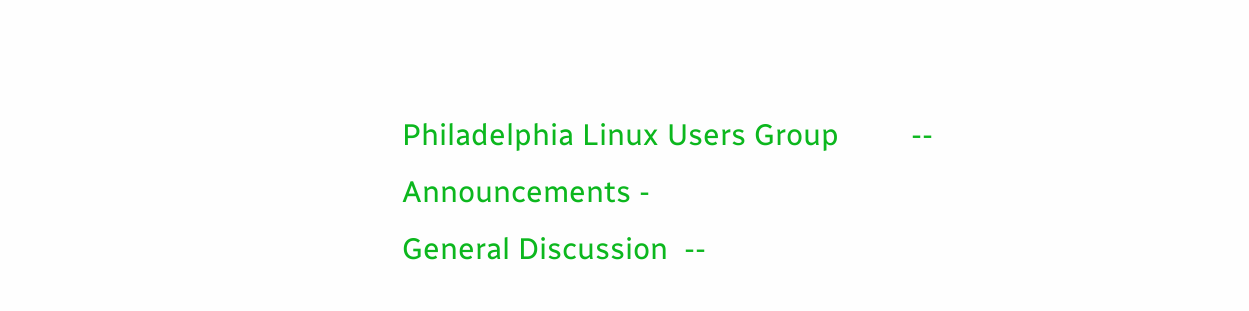Philadelphia Linux Users Group         --
Announcements -
General Discussion  --